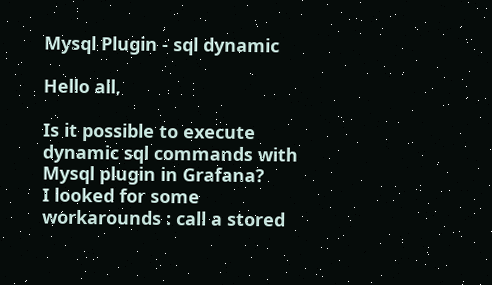Mysql Plugin - sql dynamic

Hello all,

Is it possible to execute dynamic sql commands with Mysql plugin in Grafana?
I looked for some workarounds : call a stored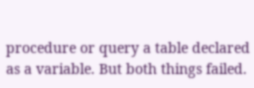procedure or query a table declared as a variable. But both things failed.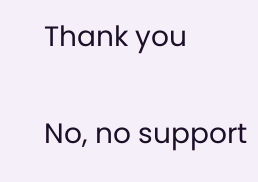Thank you

No, no support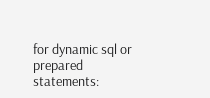for dynamic sql or prepared statements: